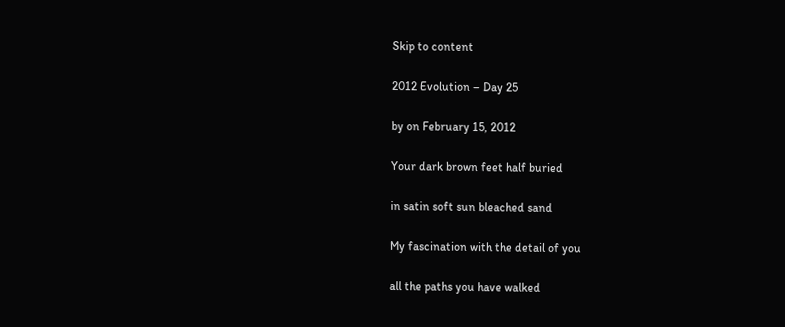Skip to content

2012 Evolution – Day 25

by on February 15, 2012

Your dark brown feet half buried

in satin soft sun bleached sand

My fascination with the detail of you

all the paths you have walked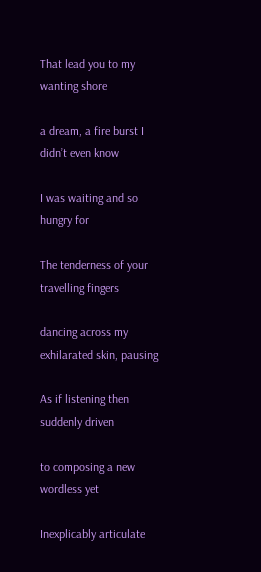That lead you to my wanting shore

a dream, a fire burst I didn’t even know

I was waiting and so hungry for

The tenderness of your travelling fingers

dancing across my exhilarated skin, pausing

As if listening then suddenly driven

to composing a new wordless yet

Inexplicably articulate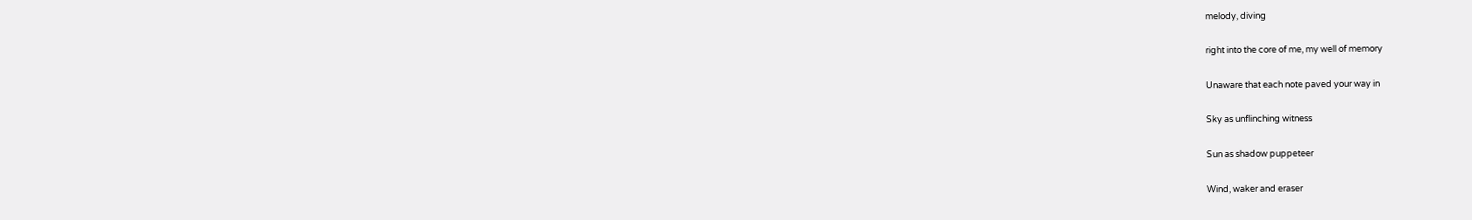melody, diving

right into the core of me, my well of memory

Unaware that each note paved your way in

Sky as unflinching witness

Sun as shadow puppeteer

Wind, waker and eraser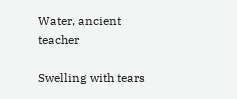Water, ancient teacher

Swelling with tears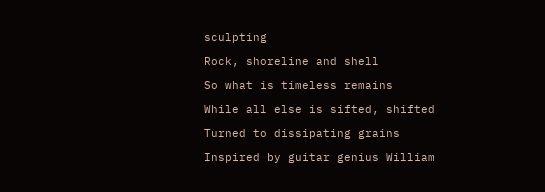sculpting

Rock, shoreline and shell

So what is timeless remains

While all else is sifted, shifted

Turned to dissipating grains

Inspired by guitar genius William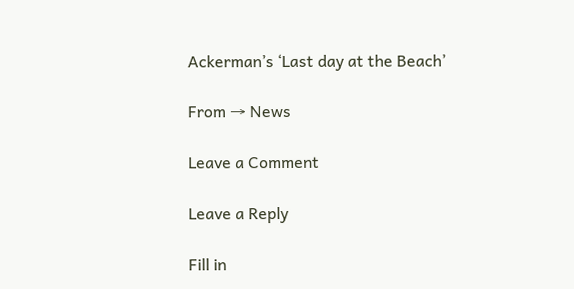Ackerman’s ‘Last day at the Beach’

From → News

Leave a Comment

Leave a Reply

Fill in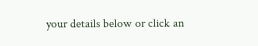your details below or click an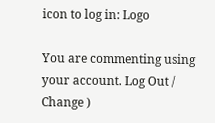icon to log in: Logo

You are commenting using your account. Log Out /  Change )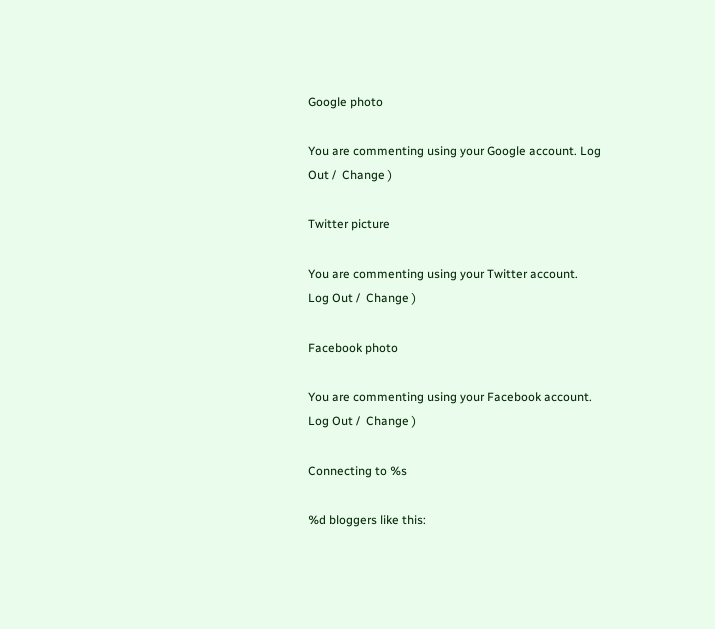Google photo

You are commenting using your Google account. Log Out /  Change )

Twitter picture

You are commenting using your Twitter account. Log Out /  Change )

Facebook photo

You are commenting using your Facebook account. Log Out /  Change )

Connecting to %s

%d bloggers like this: